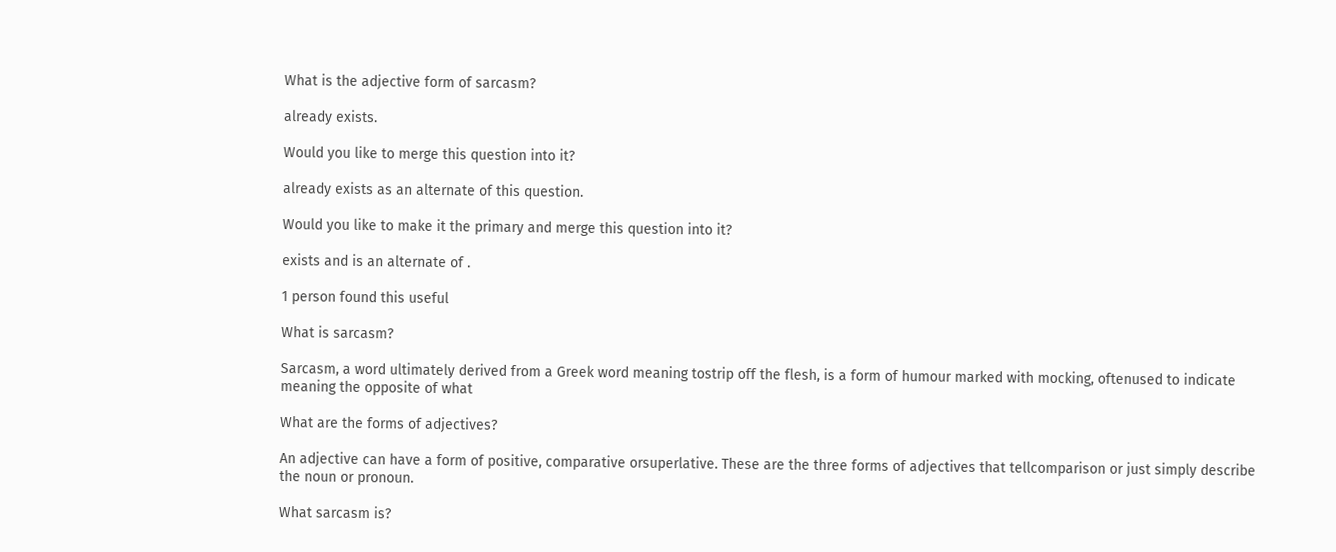What is the adjective form of sarcasm?

already exists.

Would you like to merge this question into it?

already exists as an alternate of this question.

Would you like to make it the primary and merge this question into it?

exists and is an alternate of .

1 person found this useful

What is sarcasm?

Sarcasm, a word ultimately derived from a Greek word meaning tostrip off the flesh, is a form of humour marked with mocking, oftenused to indicate meaning the opposite of what

What are the forms of adjectives?

An adjective can have a form of positive, comparative orsuperlative. These are the three forms of adjectives that tellcomparison or just simply describe the noun or pronoun.

What sarcasm is?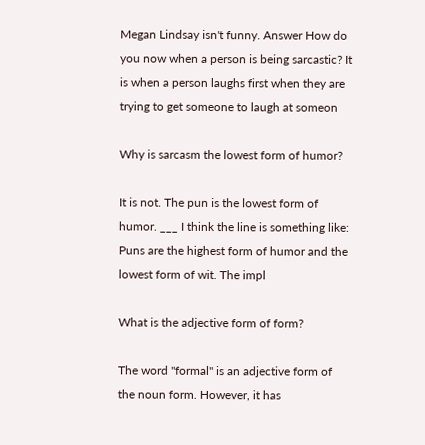Megan Lindsay isn't funny. Answer How do you now when a person is being sarcastic? It is when a person laughs first when they are trying to get someone to laugh at someon

Why is sarcasm the lowest form of humor?

It is not. The pun is the lowest form of humor. ___ I think the line is something like: Puns are the highest form of humor and the lowest form of wit. The impl

What is the adjective form of form?

The word "formal" is an adjective form of the noun form. However, it has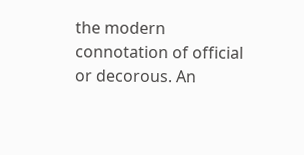the modern connotation of official or decorous. An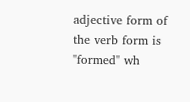adjective form of the verb form is "formed" wh